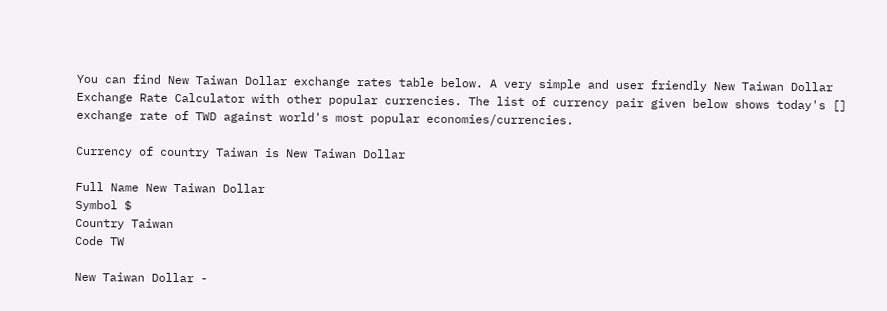You can find New Taiwan Dollar exchange rates table below. A very simple and user friendly New Taiwan Dollar Exchange Rate Calculator with other popular currencies. The list of currency pair given below shows today's [] exchange rate of TWD against world's most popular economies/currencies.

Currency of country Taiwan is New Taiwan Dollar

Full Name New Taiwan Dollar
Symbol $
Country Taiwan
Code TW

New Taiwan Dollar -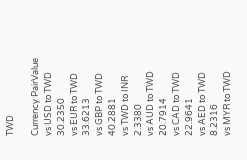TWD

Currency PairValue
vs USD to TWD 30.2350
vs EUR to TWD 33.6213
vs GBP to TWD 40.2881
vs TWD to INR 2.3380
vs AUD to TWD 20.7914
vs CAD to TWD 22.9641
vs AED to TWD 8.2316
vs MYR to TWD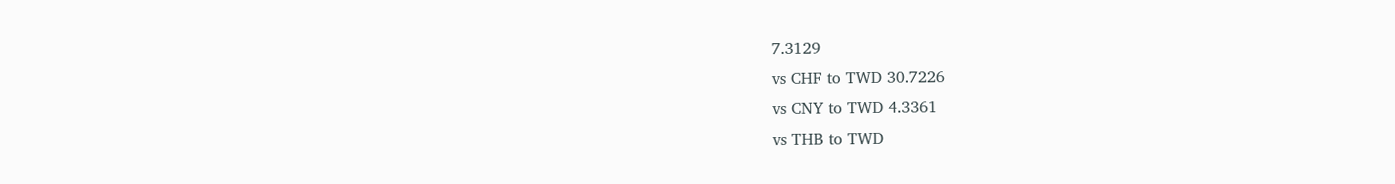7.3129
vs CHF to TWD 30.7226
vs CNY to TWD 4.3361
vs THB to TWD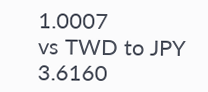1.0007
vs TWD to JPY 3.6160